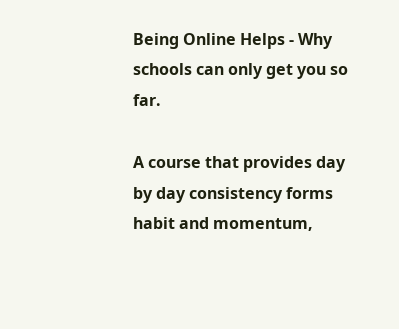Being Online Helps - Why schools can only get you so far.

A course that provides day by day consistency forms habit and momentum,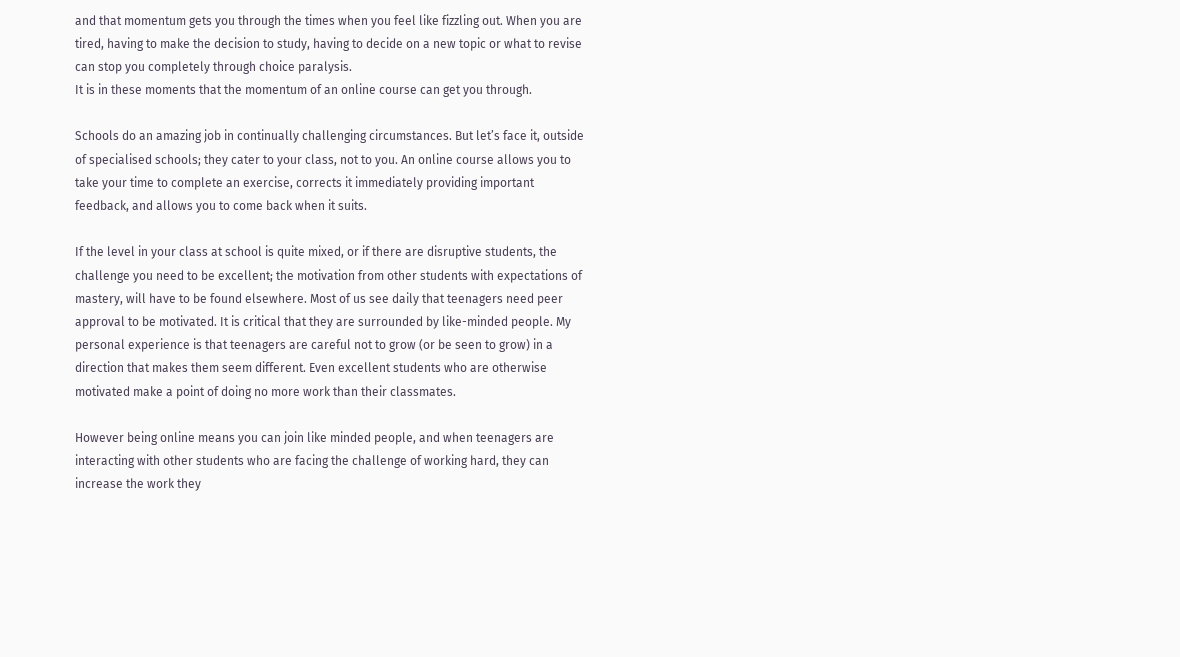and that momentum gets you through the times when you feel like fizzling out. When you are tired, having to make the decision to study, having to decide on a new topic or what to revise can stop you completely through choice paralysis.
It is in these moments that the momentum of an online course can get you through.

Schools do an amazing job in continually challenging circumstances. But let’s face it, outside of specialised schools; they cater to your class, not to you. An online course allows you to take your time to complete an exercise, corrects it immediately providing important feedback, and allows you to come back when it suits.

If the level in your class at school is quite mixed, or if there are disruptive students, the challenge you need to be excellent; the motivation from other students with expectations of mastery, will have to be found elsewhere. Most of us see daily that teenagers need peer approval to be motivated. It is critical that they are surrounded by like-minded people. My personal experience is that teenagers are careful not to grow (or be seen to grow) in a direction that makes them seem different. Even excellent students who are otherwise motivated make a point of doing no more work than their classmates.

However being online means you can join like minded people, and when teenagers are interacting with other students who are facing the challenge of working hard, they can increase the work they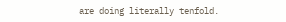are doing literally tenfold.